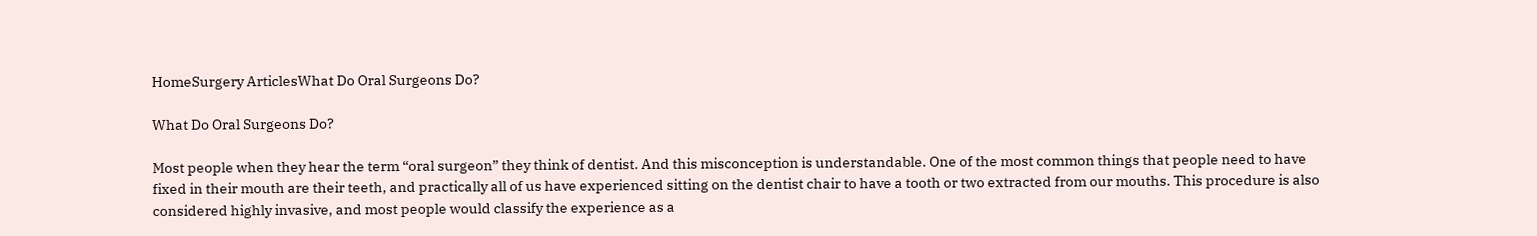HomeSurgery ArticlesWhat Do Oral Surgeons Do?

What Do Oral Surgeons Do?

Most people when they hear the term “oral surgeon” they think of dentist. And this misconception is understandable. One of the most common things that people need to have fixed in their mouth are their teeth, and practically all of us have experienced sitting on the dentist chair to have a tooth or two extracted from our mouths. This procedure is also considered highly invasive, and most people would classify the experience as a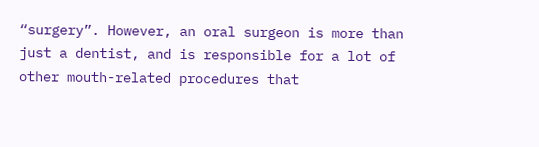“surgery”. However, an oral surgeon is more than just a dentist, and is responsible for a lot of other mouth-related procedures that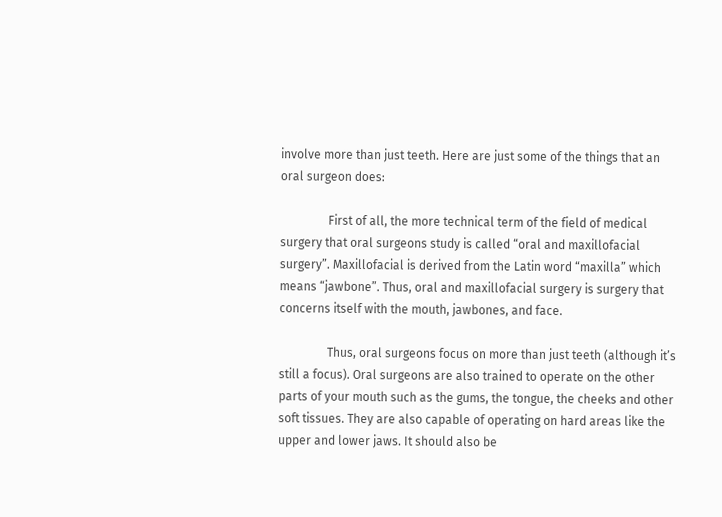involve more than just teeth. Here are just some of the things that an oral surgeon does:

                First of all, the more technical term of the field of medical surgery that oral surgeons study is called “oral and maxillofacial surgery”. Maxillofacial is derived from the Latin word “maxilla” which means “jawbone”. Thus, oral and maxillofacial surgery is surgery that concerns itself with the mouth, jawbones, and face.

                Thus, oral surgeons focus on more than just teeth (although it’s still a focus). Oral surgeons are also trained to operate on the other parts of your mouth such as the gums, the tongue, the cheeks and other soft tissues. They are also capable of operating on hard areas like the upper and lower jaws. It should also be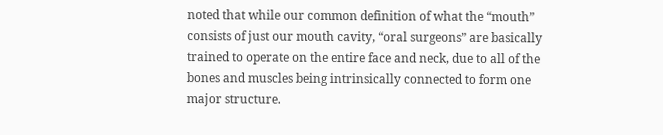noted that while our common definition of what the “mouth” consists of just our mouth cavity, “oral surgeons” are basically trained to operate on the entire face and neck, due to all of the bones and muscles being intrinsically connected to form one major structure.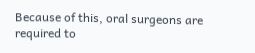Because of this, oral surgeons are required to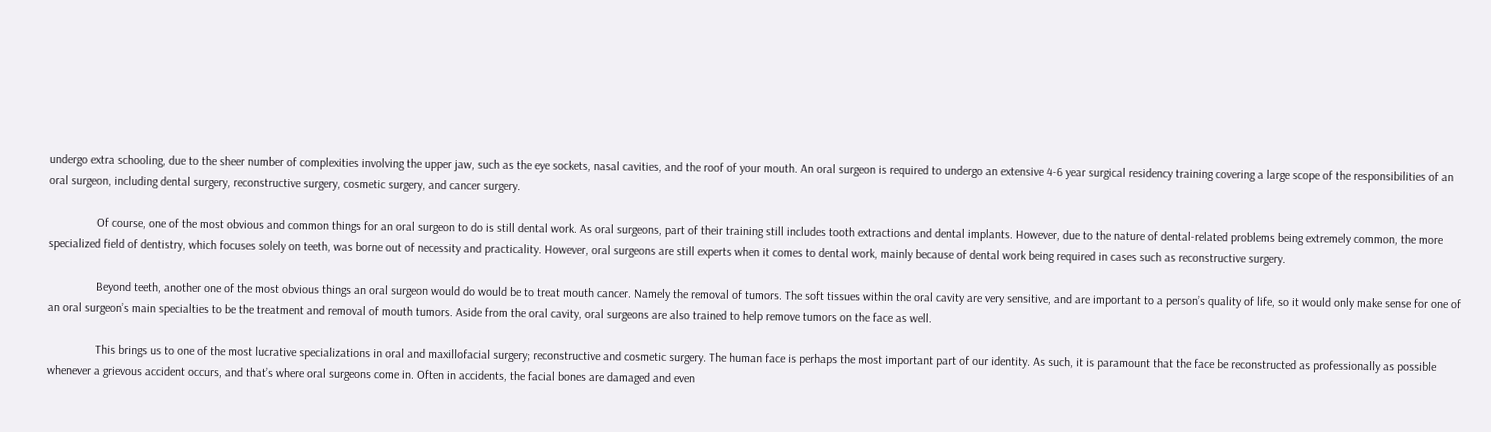undergo extra schooling, due to the sheer number of complexities involving the upper jaw, such as the eye sockets, nasal cavities, and the roof of your mouth. An oral surgeon is required to undergo an extensive 4-6 year surgical residency training covering a large scope of the responsibilities of an oral surgeon, including dental surgery, reconstructive surgery, cosmetic surgery, and cancer surgery.

                Of course, one of the most obvious and common things for an oral surgeon to do is still dental work. As oral surgeons, part of their training still includes tooth extractions and dental implants. However, due to the nature of dental-related problems being extremely common, the more specialized field of dentistry, which focuses solely on teeth, was borne out of necessity and practicality. However, oral surgeons are still experts when it comes to dental work, mainly because of dental work being required in cases such as reconstructive surgery.

                Beyond teeth, another one of the most obvious things an oral surgeon would do would be to treat mouth cancer. Namely the removal of tumors. The soft tissues within the oral cavity are very sensitive, and are important to a person’s quality of life, so it would only make sense for one of an oral surgeon’s main specialties to be the treatment and removal of mouth tumors. Aside from the oral cavity, oral surgeons are also trained to help remove tumors on the face as well.

                This brings us to one of the most lucrative specializations in oral and maxillofacial surgery; reconstructive and cosmetic surgery. The human face is perhaps the most important part of our identity. As such, it is paramount that the face be reconstructed as professionally as possible whenever a grievous accident occurs, and that’s where oral surgeons come in. Often in accidents, the facial bones are damaged and even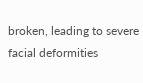broken, leading to severe facial deformities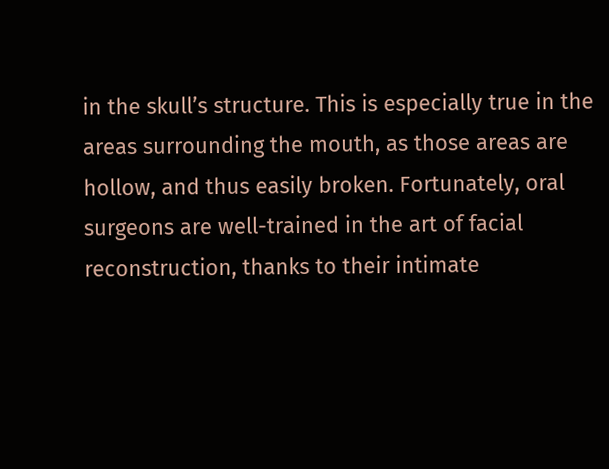in the skull’s structure. This is especially true in the areas surrounding the mouth, as those areas are hollow, and thus easily broken. Fortunately, oral surgeons are well-trained in the art of facial reconstruction, thanks to their intimate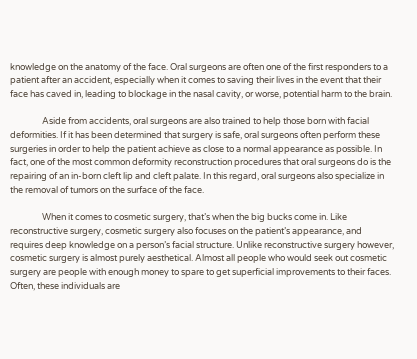knowledge on the anatomy of the face. Oral surgeons are often one of the first responders to a patient after an accident, especially when it comes to saving their lives in the event that their face has caved in, leading to blockage in the nasal cavity, or worse, potential harm to the brain.

                Aside from accidents, oral surgeons are also trained to help those born with facial deformities. If it has been determined that surgery is safe, oral surgeons often perform these surgeries in order to help the patient achieve as close to a normal appearance as possible. In fact, one of the most common deformity reconstruction procedures that oral surgeons do is the repairing of an in-born cleft lip and cleft palate. In this regard, oral surgeons also specialize in the removal of tumors on the surface of the face.

                When it comes to cosmetic surgery, that’s when the big bucks come in. Like reconstructive surgery, cosmetic surgery also focuses on the patient’s appearance, and requires deep knowledge on a person’s facial structure. Unlike reconstructive surgery however, cosmetic surgery is almost purely aesthetical. Almost all people who would seek out cosmetic surgery are people with enough money to spare to get superficial improvements to their faces. Often, these individuals are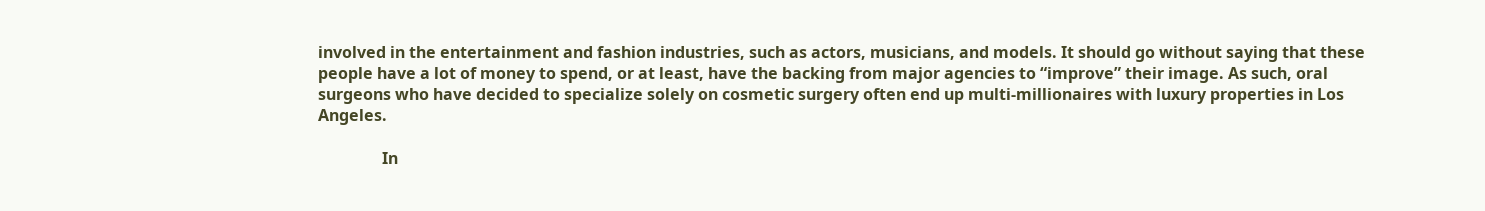involved in the entertainment and fashion industries, such as actors, musicians, and models. It should go without saying that these people have a lot of money to spend, or at least, have the backing from major agencies to “improve” their image. As such, oral surgeons who have decided to specialize solely on cosmetic surgery often end up multi-millionaires with luxury properties in Los Angeles.

                In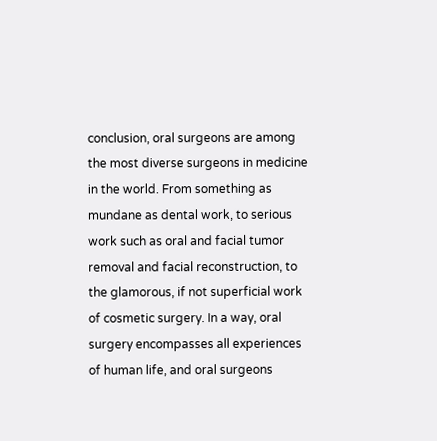conclusion, oral surgeons are among the most diverse surgeons in medicine in the world. From something as mundane as dental work, to serious work such as oral and facial tumor removal and facial reconstruction, to the glamorous, if not superficial work of cosmetic surgery. In a way, oral surgery encompasses all experiences of human life, and oral surgeons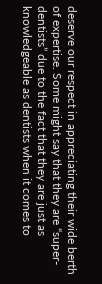deserve our respect in appreciating their wide berth of expertise. Some might say that they are “super-dentists” due to the fact that they are just as knowledgeable as dentists when it comes to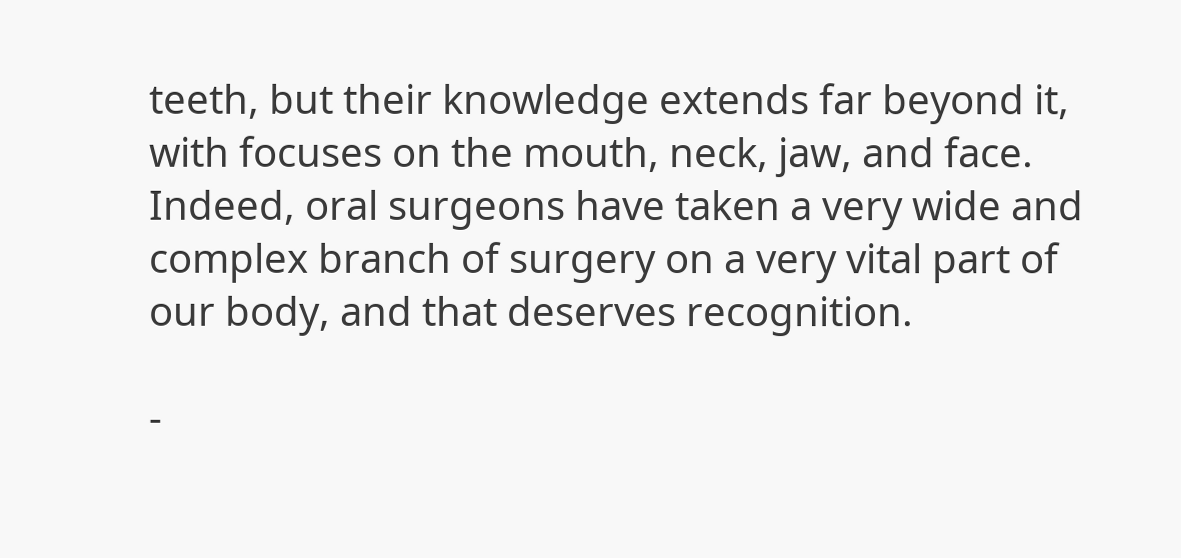teeth, but their knowledge extends far beyond it, with focuses on the mouth, neck, jaw, and face. Indeed, oral surgeons have taken a very wide and complex branch of surgery on a very vital part of our body, and that deserves recognition.

-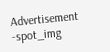Advertisement -spot_img